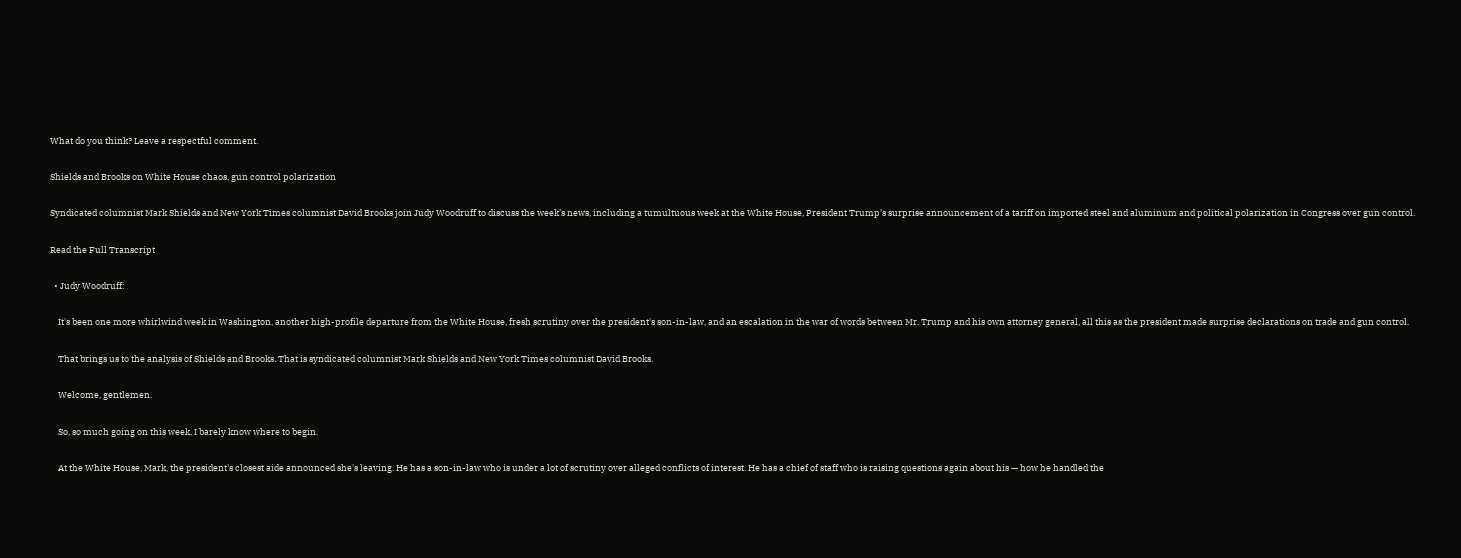What do you think? Leave a respectful comment.

Shields and Brooks on White House chaos, gun control polarization

Syndicated columnist Mark Shields and New York Times columnist David Brooks join Judy Woodruff to discuss the week’s news, including a tumultuous week at the White House, President Trump’s surprise announcement of a tariff on imported steel and aluminum and political polarization in Congress over gun control.

Read the Full Transcript

  • Judy Woodruff:

    It's been one more whirlwind week in Washington, another high-profile departure from the White House, fresh scrutiny over the president's son-in-law, and an escalation in the war of words between Mr. Trump and his own attorney general, all this as the president made surprise declarations on trade and gun control.

    That brings us to the analysis of Shields and Brooks. That is syndicated columnist Mark Shields and New York Times columnist David Brooks.

    Welcome, gentlemen.

    So, so much going on this week, I barely know where to begin.

    At the White House, Mark, the president's closest aide announced she's leaving. He has a son-in-law who is under a lot of scrutiny over alleged conflicts of interest. He has a chief of staff who is raising questions again about his — how he handled the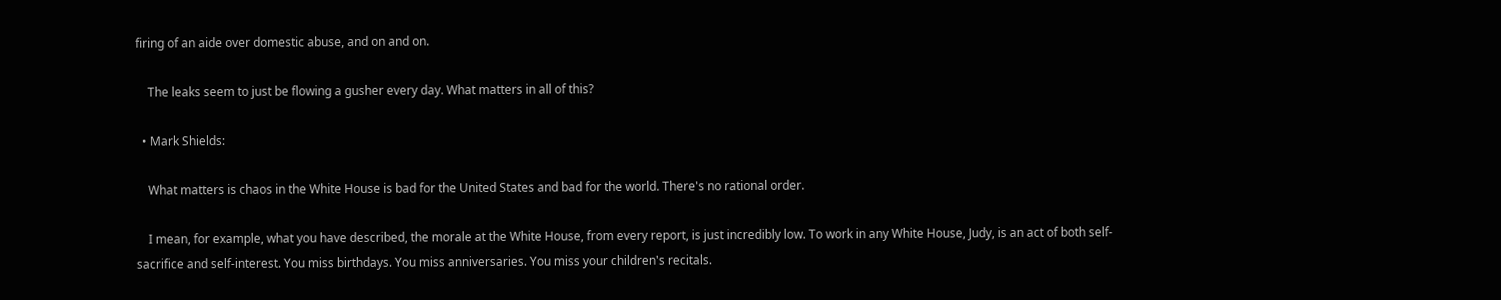firing of an aide over domestic abuse, and on and on.

    The leaks seem to just be flowing a gusher every day. What matters in all of this?

  • Mark Shields:

    What matters is chaos in the White House is bad for the United States and bad for the world. There's no rational order.

    I mean, for example, what you have described, the morale at the White House, from every report, is just incredibly low. To work in any White House, Judy, is an act of both self-sacrifice and self-interest. You miss birthdays. You miss anniversaries. You miss your children's recitals.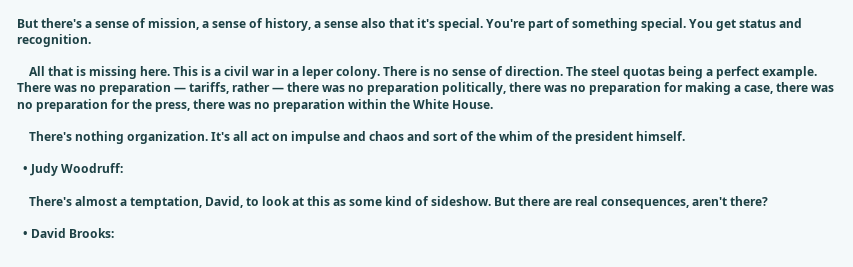But there's a sense of mission, a sense of history, a sense also that it's special. You're part of something special. You get status and recognition.

    All that is missing here. This is a civil war in a leper colony. There is no sense of direction. The steel quotas being a perfect example. There was no preparation — tariffs, rather — there was no preparation politically, there was no preparation for making a case, there was no preparation for the press, there was no preparation within the White House.

    There's nothing organization. It's all act on impulse and chaos and sort of the whim of the president himself.

  • Judy Woodruff:

    There's almost a temptation, David, to look at this as some kind of sideshow. But there are real consequences, aren't there?

  • David Brooks: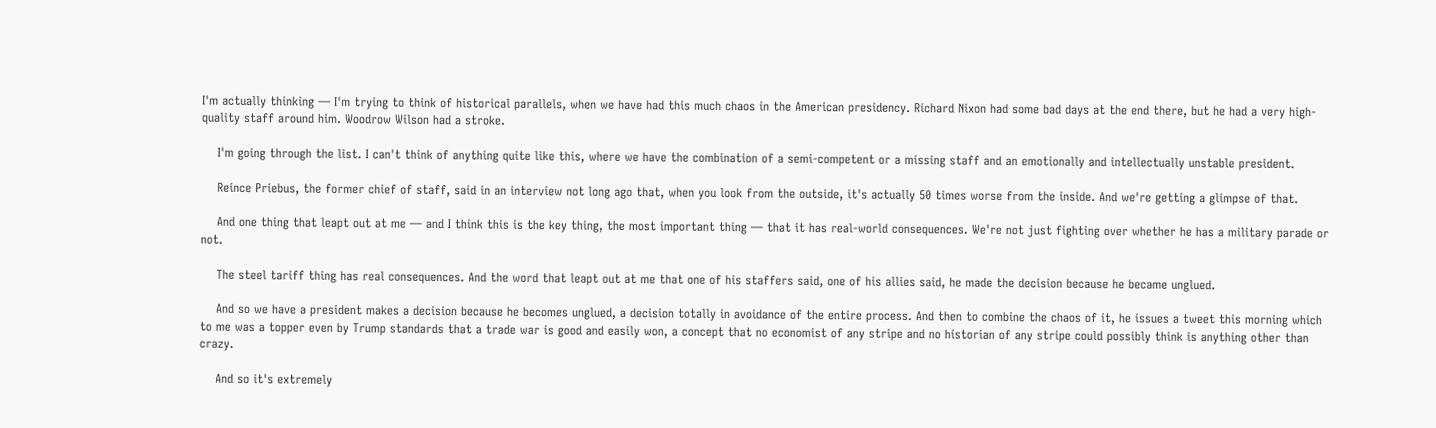I'm actually thinking — I'm trying to think of historical parallels, when we have had this much chaos in the American presidency. Richard Nixon had some bad days at the end there, but he had a very high-quality staff around him. Woodrow Wilson had a stroke.

    I'm going through the list. I can't think of anything quite like this, where we have the combination of a semi-competent or a missing staff and an emotionally and intellectually unstable president.

    Reince Priebus, the former chief of staff, said in an interview not long ago that, when you look from the outside, it's actually 50 times worse from the inside. And we're getting a glimpse of that.

    And one thing that leapt out at me — and I think this is the key thing, the most important thing — that it has real-world consequences. We're not just fighting over whether he has a military parade or not.

    The steel tariff thing has real consequences. And the word that leapt out at me that one of his staffers said, one of his allies said, he made the decision because he became unglued.

    And so we have a president makes a decision because he becomes unglued, a decision totally in avoidance of the entire process. And then to combine the chaos of it, he issues a tweet this morning which to me was a topper even by Trump standards that a trade war is good and easily won, a concept that no economist of any stripe and no historian of any stripe could possibly think is anything other than crazy.

    And so it's extremely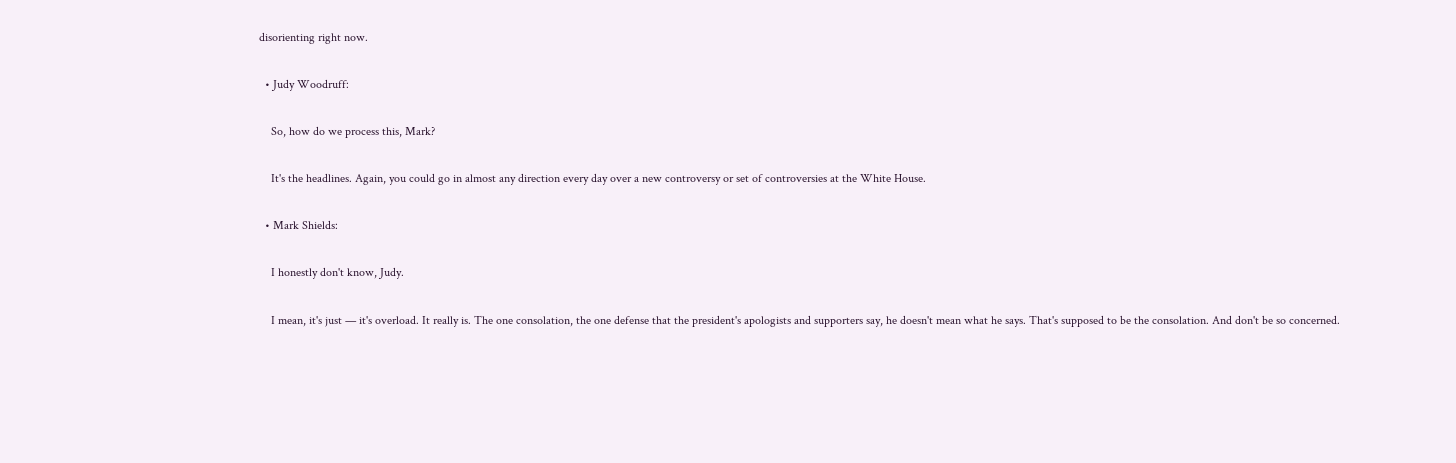disorienting right now.

  • Judy Woodruff:

    So, how do we process this, Mark?

    It's the headlines. Again, you could go in almost any direction every day over a new controversy or set of controversies at the White House.

  • Mark Shields:

    I honestly don't know, Judy.

    I mean, it's just — it's overload. It really is. The one consolation, the one defense that the president's apologists and supporters say, he doesn't mean what he says. That's supposed to be the consolation. And don't be so concerned.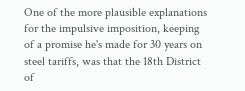One of the more plausible explanations for the impulsive imposition, keeping of a promise he's made for 30 years on steel tariffs, was that the 18th District of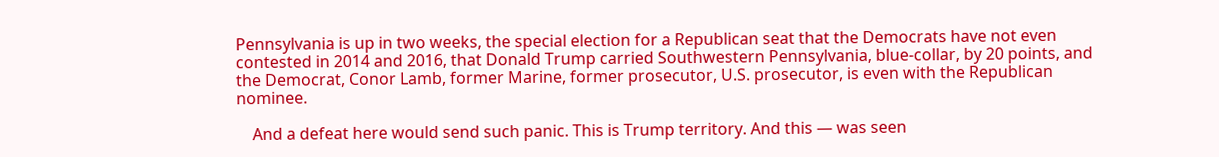Pennsylvania is up in two weeks, the special election for a Republican seat that the Democrats have not even contested in 2014 and 2016, that Donald Trump carried Southwestern Pennsylvania, blue-collar, by 20 points, and the Democrat, Conor Lamb, former Marine, former prosecutor, U.S. prosecutor, is even with the Republican nominee.

    And a defeat here would send such panic. This is Trump territory. And this — was seen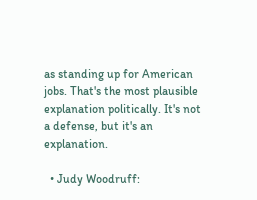as standing up for American jobs. That's the most plausible explanation politically. It's not a defense, but it's an explanation.

  • Judy Woodruff: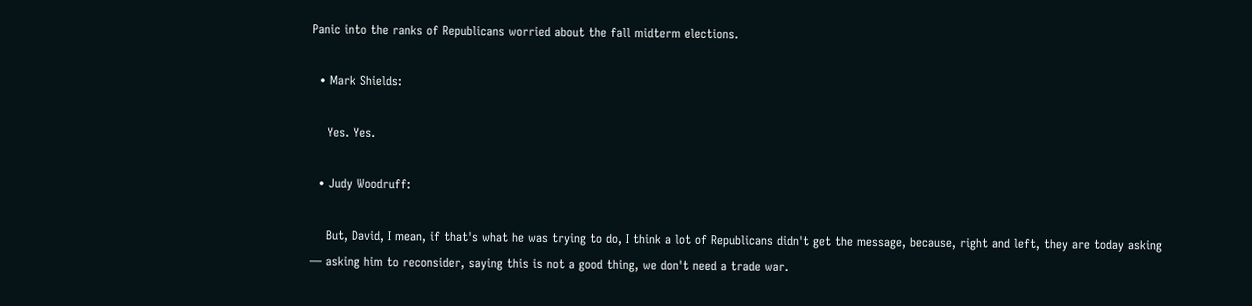Panic into the ranks of Republicans worried about the fall midterm elections.

  • Mark Shields:

    Yes. Yes.

  • Judy Woodruff:

    But, David, I mean, if that's what he was trying to do, I think a lot of Republicans didn't get the message, because, right and left, they are today asking — asking him to reconsider, saying this is not a good thing, we don't need a trade war.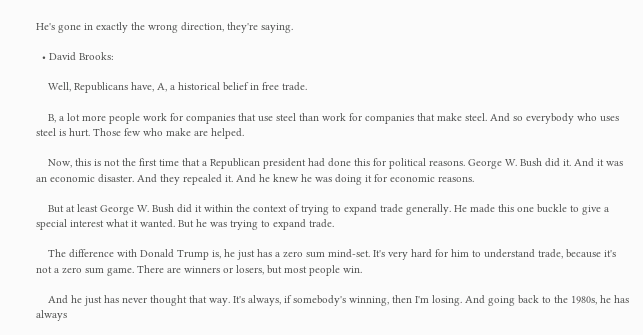He's gone in exactly the wrong direction, they're saying.

  • David Brooks:

    Well, Republicans have, A, a historical belief in free trade.

    B, a lot more people work for companies that use steel than work for companies that make steel. And so everybody who uses steel is hurt. Those few who make are helped.

    Now, this is not the first time that a Republican president had done this for political reasons. George W. Bush did it. And it was an economic disaster. And they repealed it. And he knew he was doing it for economic reasons.

    But at least George W. Bush did it within the context of trying to expand trade generally. He made this one buckle to give a special interest what it wanted. But he was trying to expand trade.

    The difference with Donald Trump is, he just has a zero sum mind-set. It's very hard for him to understand trade, because it's not a zero sum game. There are winners or losers, but most people win.

    And he just has never thought that way. It's always, if somebody's winning, then I'm losing. And going back to the 1980s, he has always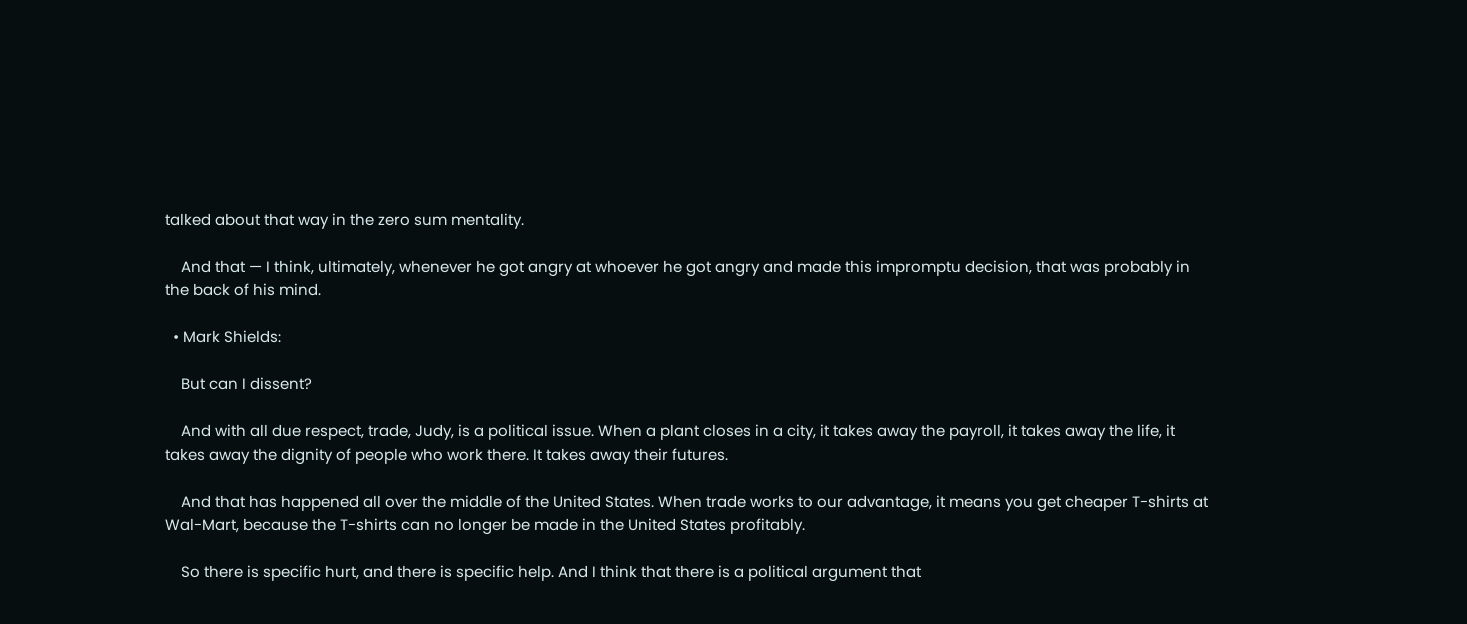talked about that way in the zero sum mentality.

    And that — I think, ultimately, whenever he got angry at whoever he got angry and made this impromptu decision, that was probably in the back of his mind.

  • Mark Shields:

    But can I dissent?

    And with all due respect, trade, Judy, is a political issue. When a plant closes in a city, it takes away the payroll, it takes away the life, it takes away the dignity of people who work there. It takes away their futures.

    And that has happened all over the middle of the United States. When trade works to our advantage, it means you get cheaper T-shirts at Wal-Mart, because the T-shirts can no longer be made in the United States profitably.

    So there is specific hurt, and there is specific help. And I think that there is a political argument that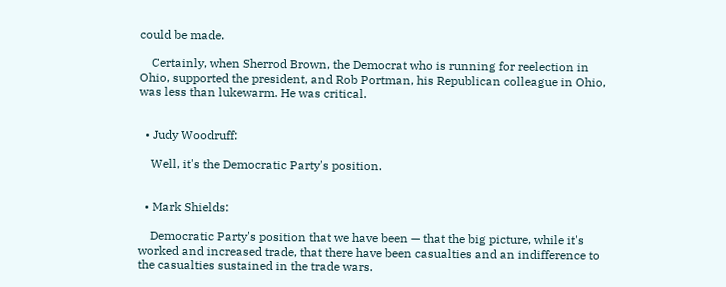could be made.

    Certainly, when Sherrod Brown, the Democrat who is running for reelection in Ohio, supported the president, and Rob Portman, his Republican colleague in Ohio, was less than lukewarm. He was critical.


  • Judy Woodruff:

    Well, it's the Democratic Party's position.


  • Mark Shields:

    Democratic Party's position that we have been — that the big picture, while it's worked and increased trade, that there have been casualties and an indifference to the casualties sustained in the trade wars.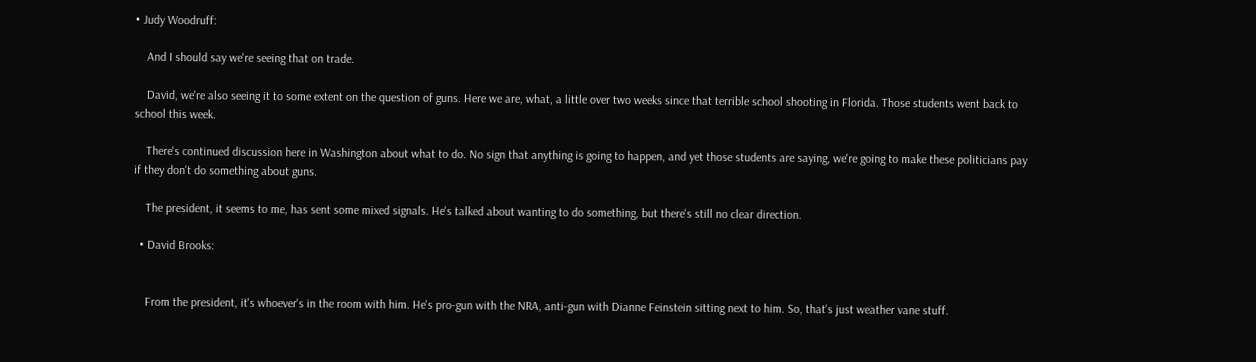• Judy Woodruff:

    And I should say we're seeing that on trade.

    David, we're also seeing it to some extent on the question of guns. Here we are, what, a little over two weeks since that terrible school shooting in Florida. Those students went back to school this week.

    There's continued discussion here in Washington about what to do. No sign that anything is going to happen, and yet those students are saying, we're going to make these politicians pay if they don't do something about guns.

    The president, it seems to me, has sent some mixed signals. He's talked about wanting to do something, but there's still no clear direction.

  • David Brooks:


    From the president, it's whoever's in the room with him. He's pro-gun with the NRA, anti-gun with Dianne Feinstein sitting next to him. So, that's just weather vane stuff.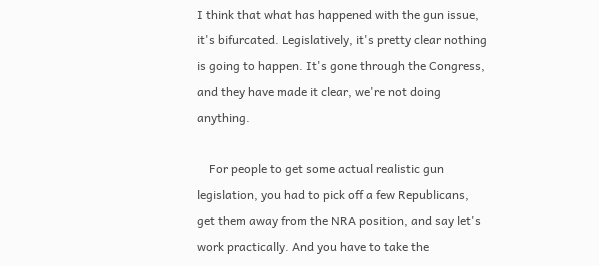I think that what has happened with the gun issue, it's bifurcated. Legislatively, it's pretty clear nothing is going to happen. It's gone through the Congress, and they have made it clear, we're not doing anything.

    For people to get some actual realistic gun legislation, you had to pick off a few Republicans, get them away from the NRA position, and say let's work practically. And you have to take the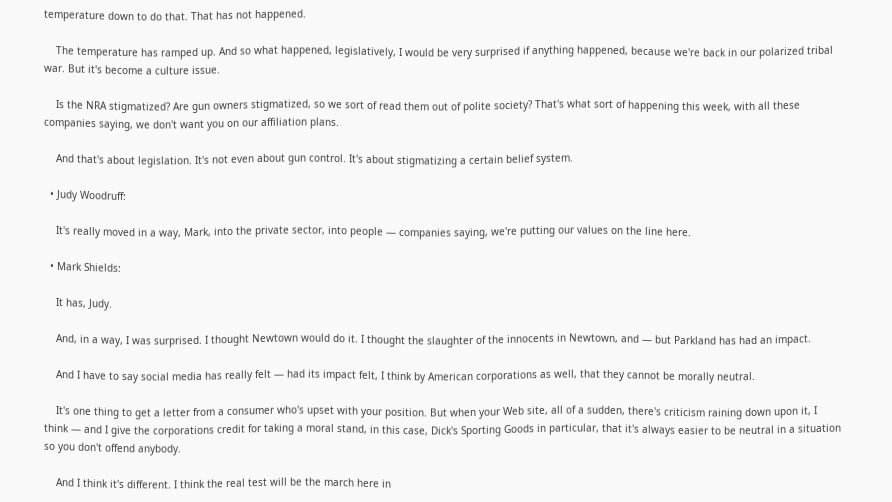temperature down to do that. That has not happened.

    The temperature has ramped up. And so what happened, legislatively, I would be very surprised if anything happened, because we're back in our polarized tribal war. But it's become a culture issue.

    Is the NRA stigmatized? Are gun owners stigmatized, so we sort of read them out of polite society? That's what sort of happening this week, with all these companies saying, we don't want you on our affiliation plans.

    And that's about legislation. It's not even about gun control. It's about stigmatizing a certain belief system.

  • Judy Woodruff:

    It's really moved in a way, Mark, into the private sector, into people — companies saying, we're putting our values on the line here.

  • Mark Shields:

    It has, Judy.

    And, in a way, I was surprised. I thought Newtown would do it. I thought the slaughter of the innocents in Newtown, and — but Parkland has had an impact.

    And I have to say social media has really felt — had its impact felt, I think by American corporations as well, that they cannot be morally neutral.

    It's one thing to get a letter from a consumer who's upset with your position. But when your Web site, all of a sudden, there's criticism raining down upon it, I think — and I give the corporations credit for taking a moral stand, in this case, Dick's Sporting Goods in particular, that it's always easier to be neutral in a situation so you don't offend anybody.

    And I think it's different. I think the real test will be the march here in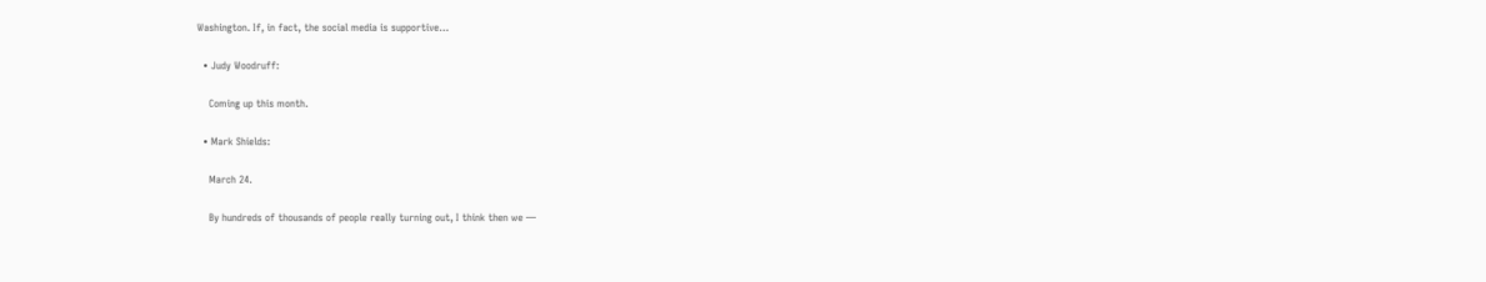Washington. If, in fact, the social media is supportive…

  • Judy Woodruff:

    Coming up this month.

  • Mark Shields:

    March 24.

    By hundreds of thousands of people really turning out, I think then we —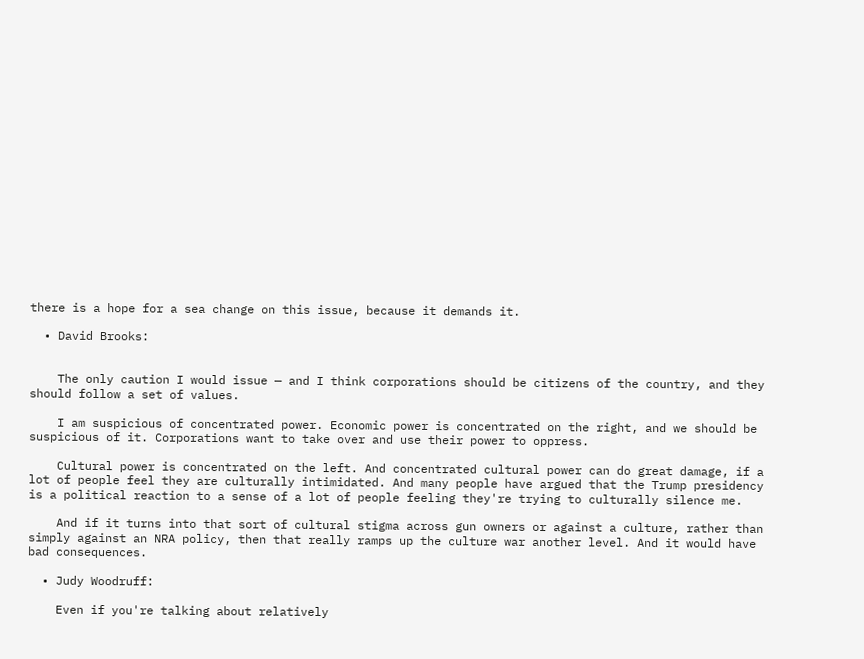there is a hope for a sea change on this issue, because it demands it.

  • David Brooks:


    The only caution I would issue — and I think corporations should be citizens of the country, and they should follow a set of values.

    I am suspicious of concentrated power. Economic power is concentrated on the right, and we should be suspicious of it. Corporations want to take over and use their power to oppress.

    Cultural power is concentrated on the left. And concentrated cultural power can do great damage, if a lot of people feel they are culturally intimidated. And many people have argued that the Trump presidency is a political reaction to a sense of a lot of people feeling they're trying to culturally silence me.

    And if it turns into that sort of cultural stigma across gun owners or against a culture, rather than simply against an NRA policy, then that really ramps up the culture war another level. And it would have bad consequences.

  • Judy Woodruff:

    Even if you're talking about relatively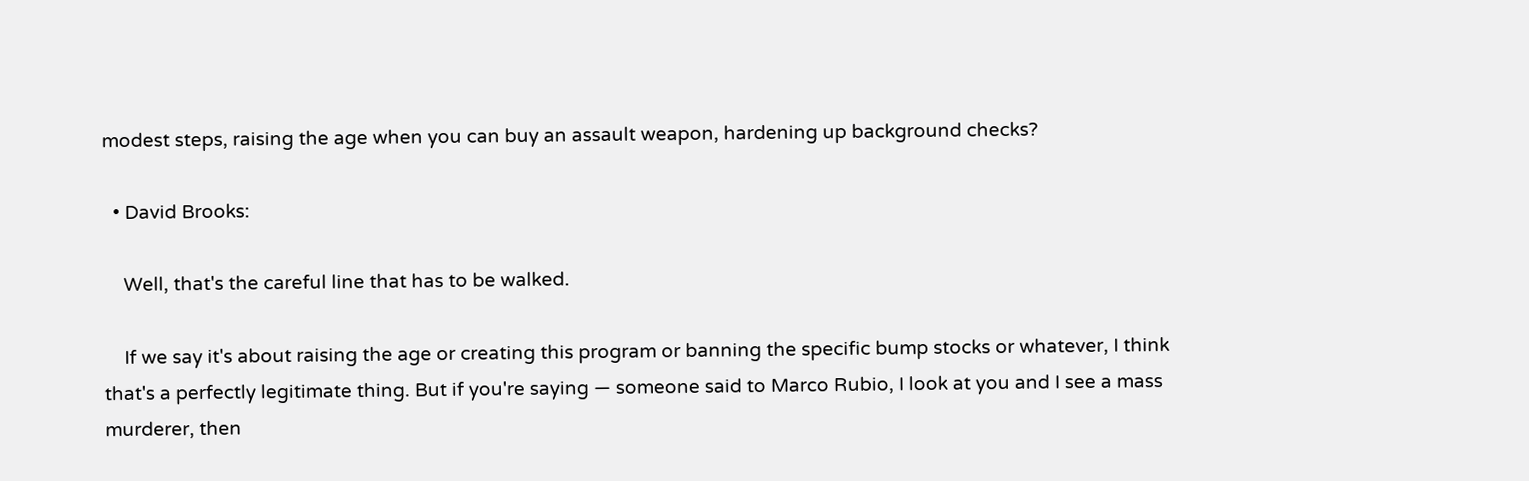modest steps, raising the age when you can buy an assault weapon, hardening up background checks?

  • David Brooks:

    Well, that's the careful line that has to be walked.

    If we say it's about raising the age or creating this program or banning the specific bump stocks or whatever, I think that's a perfectly legitimate thing. But if you're saying — someone said to Marco Rubio, I look at you and I see a mass murderer, then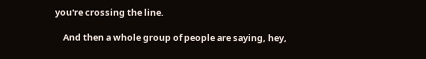you're crossing the line.

    And then a whole group of people are saying, hey,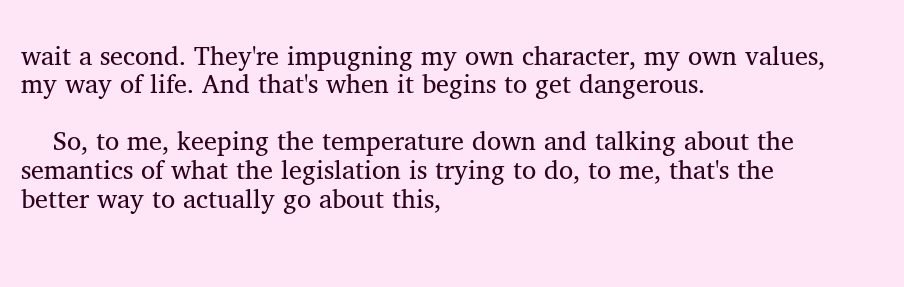wait a second. They're impugning my own character, my own values, my way of life. And that's when it begins to get dangerous.

    So, to me, keeping the temperature down and talking about the semantics of what the legislation is trying to do, to me, that's the better way to actually go about this,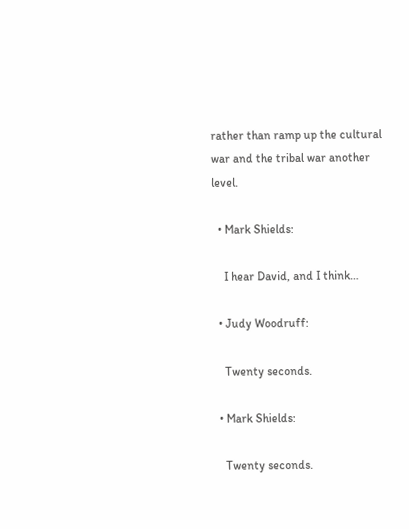rather than ramp up the cultural war and the tribal war another level.

  • Mark Shields:

    I hear David, and I think…

  • Judy Woodruff:

    Twenty seconds.

  • Mark Shields:

    Twenty seconds.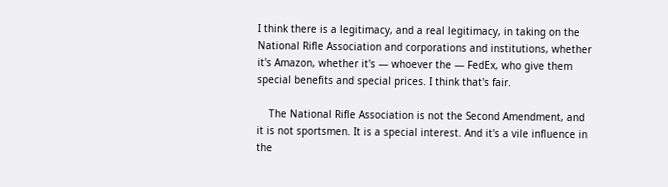I think there is a legitimacy, and a real legitimacy, in taking on the National Rifle Association and corporations and institutions, whether it's Amazon, whether it's — whoever the — FedEx, who give them special benefits and special prices. I think that's fair.

    The National Rifle Association is not the Second Amendment, and it is not sportsmen. It is a special interest. And it's a vile influence in the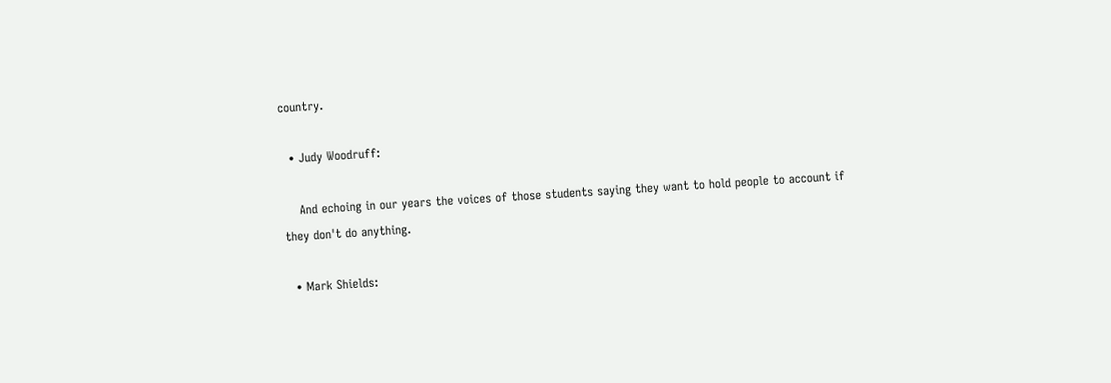country.

  • Judy Woodruff:

    And echoing in our years the voices of those students saying they want to hold people to account if they don't do anything.

  • Mark Shields: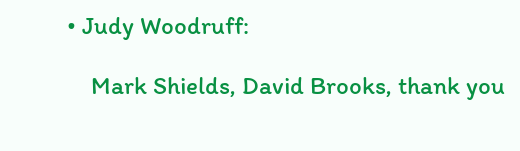• Judy Woodruff:

    Mark Shields, David Brooks, thank you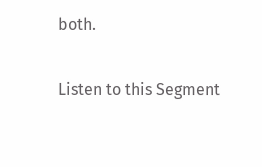both.

Listen to this Segment